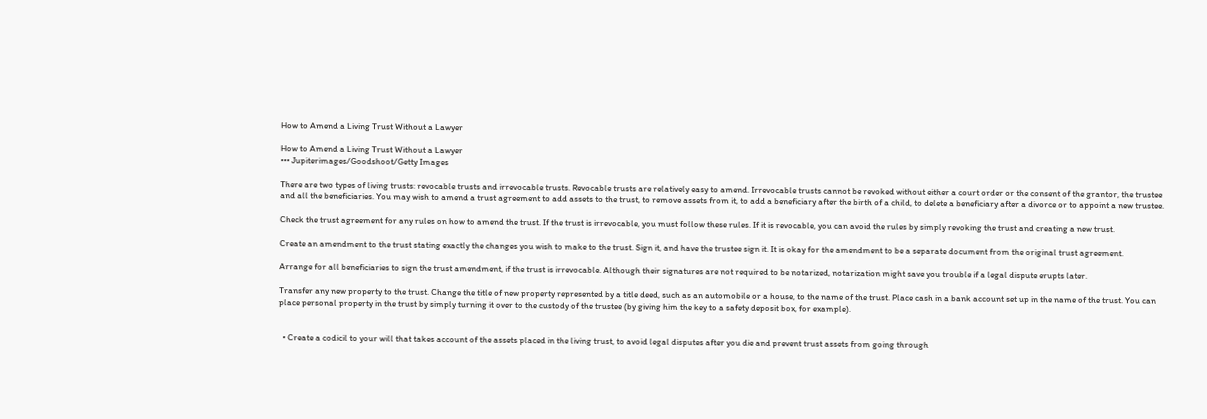How to Amend a Living Trust Without a Lawyer

How to Amend a Living Trust Without a Lawyer
••• Jupiterimages/Goodshoot/Getty Images

There are two types of living trusts: revocable trusts and irrevocable trusts. Revocable trusts are relatively easy to amend. Irrevocable trusts cannot be revoked without either a court order or the consent of the grantor, the trustee and all the beneficiaries. You may wish to amend a trust agreement to add assets to the trust, to remove assets from it, to add a beneficiary after the birth of a child, to delete a beneficiary after a divorce or to appoint a new trustee.

Check the trust agreement for any rules on how to amend the trust. If the trust is irrevocable, you must follow these rules. If it is revocable, you can avoid the rules by simply revoking the trust and creating a new trust.

Create an amendment to the trust stating exactly the changes you wish to make to the trust. Sign it, and have the trustee sign it. It is okay for the amendment to be a separate document from the original trust agreement.

Arrange for all beneficiaries to sign the trust amendment, if the trust is irrevocable. Although their signatures are not required to be notarized, notarization might save you trouble if a legal dispute erupts later.

Transfer any new property to the trust. Change the title of new property represented by a title deed, such as an automobile or a house, to the name of the trust. Place cash in a bank account set up in the name of the trust. You can place personal property in the trust by simply turning it over to the custody of the trustee (by giving him the key to a safety deposit box, for example).


  • Create a codicil to your will that takes account of the assets placed in the living trust, to avoid legal disputes after you die and prevent trust assets from going through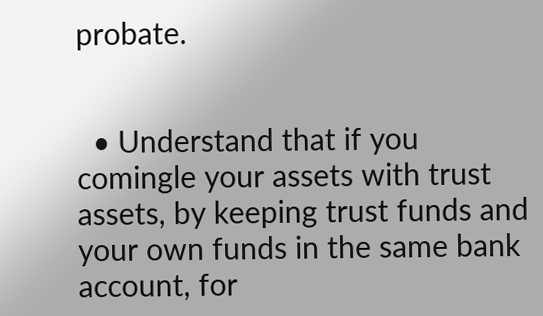probate.


  • Understand that if you comingle your assets with trust assets, by keeping trust funds and your own funds in the same bank account, for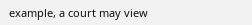example, a court may view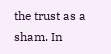the trust as a sham. In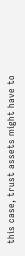this case, trust assets might have to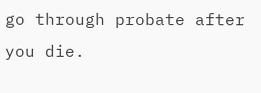go through probate after you die.